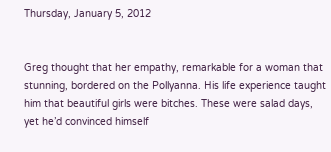Thursday, January 5, 2012


Greg thought that her empathy, remarkable for a woman that stunning, bordered on the Pollyanna. His life experience taught him that beautiful girls were bitches. These were salad days, yet he’d convinced himself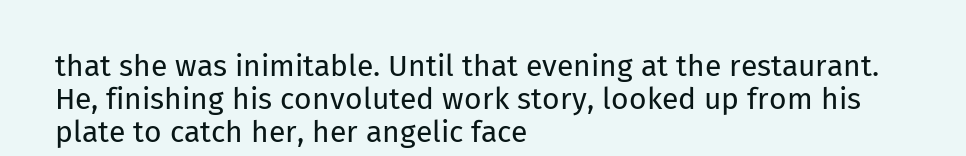that she was inimitable. Until that evening at the restaurant. He, finishing his convoluted work story, looked up from his plate to catch her, her angelic face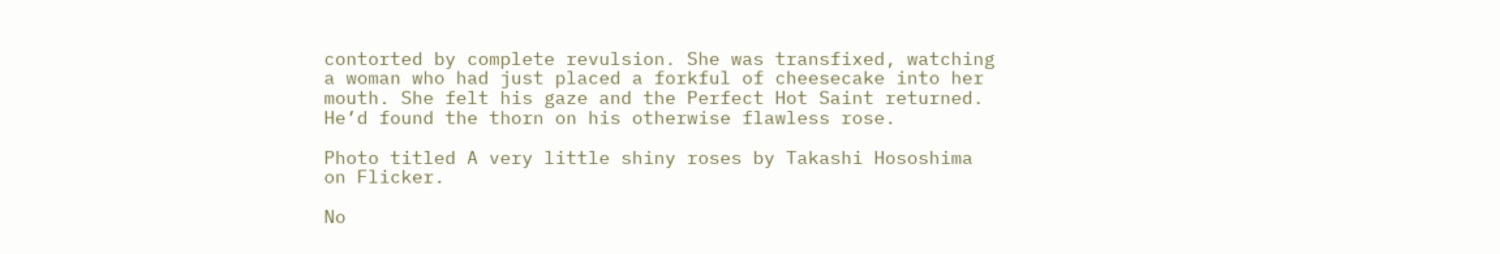contorted by complete revulsion. She was transfixed, watching a woman who had just placed a forkful of cheesecake into her mouth. She felt his gaze and the Perfect Hot Saint returned. He’d found the thorn on his otherwise flawless rose.

Photo titled A very little shiny roses by Takashi Hososhima on Flicker.

No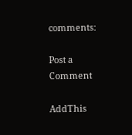comments:

Post a Comment

AddThis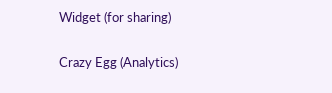Widget (for sharing)

Crazy Egg (Analytics)